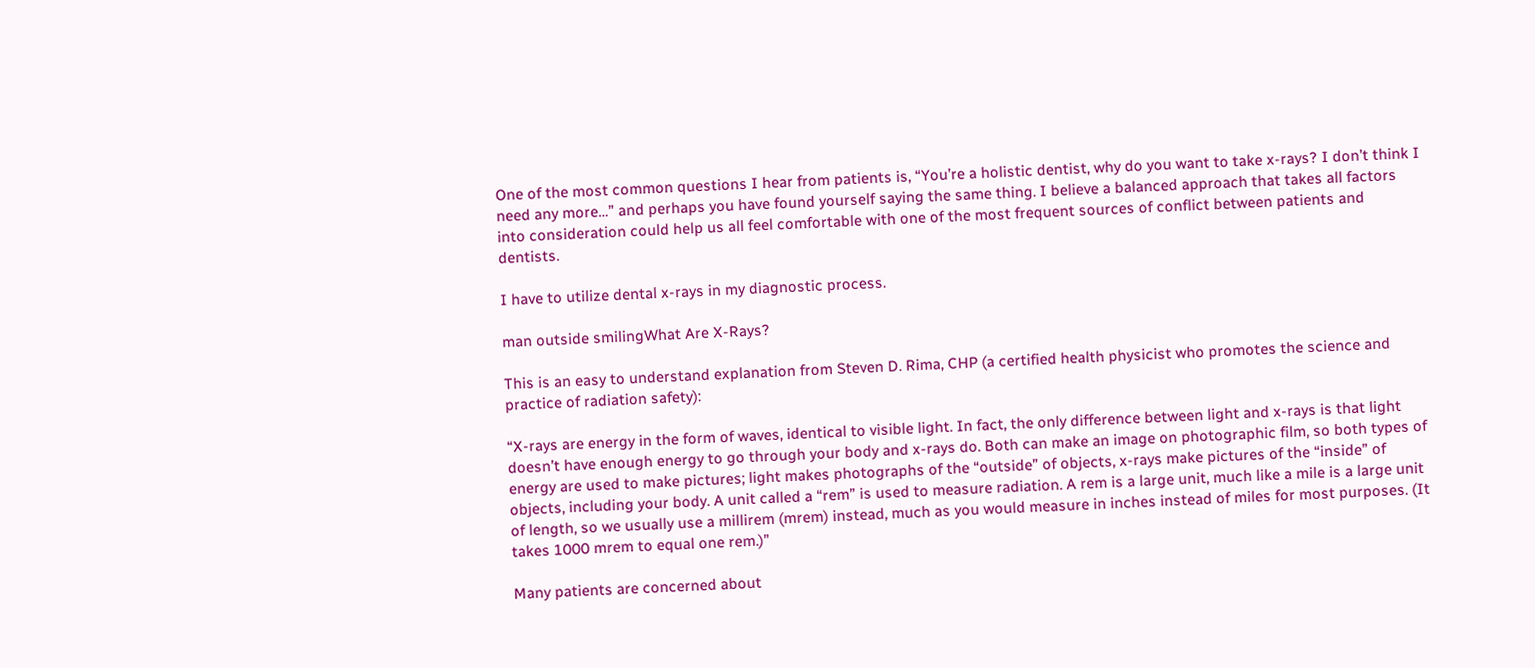One of the most common questions I hear from patients is, “You’re a holistic dentist, why do you want to take x-rays? I don’t think I need any more…” and perhaps you have found yourself saying the same thing. I believe a balanced approach that takes all factors into consideration could help us all feel comfortable with one of the most frequent sources of conflict between patients and dentists.

I have to utilize dental x-rays in my diagnostic process.

man outside smilingWhat Are X-Rays?

This is an easy to understand explanation from Steven D. Rima, CHP (a certified health physicist who promotes the science and practice of radiation safety):

“X-rays are energy in the form of waves, identical to visible light. In fact, the only difference between light and x-rays is that light doesn’t have enough energy to go through your body and x-rays do. Both can make an image on photographic film, so both types of energy are used to make pictures; light makes photographs of the “outside” of objects, x-rays make pictures of the “inside” of objects, including your body. A unit called a “rem” is used to measure radiation. A rem is a large unit, much like a mile is a large unit of length, so we usually use a millirem (mrem) instead, much as you would measure in inches instead of miles for most purposes. (It takes 1000 mrem to equal one rem.)”

Many patients are concerned about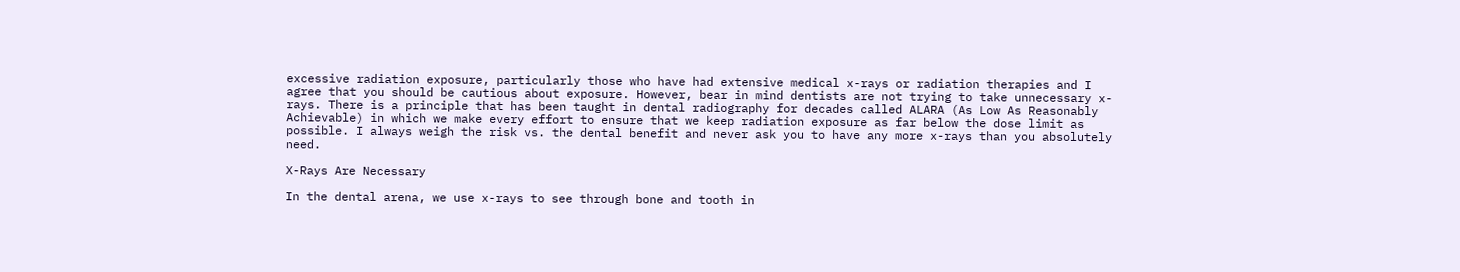excessive radiation exposure, particularly those who have had extensive medical x-rays or radiation therapies and I agree that you should be cautious about exposure. However, bear in mind dentists are not trying to take unnecessary x-rays. There is a principle that has been taught in dental radiography for decades called ALARA (As Low As Reasonably Achievable) in which we make every effort to ensure that we keep radiation exposure as far below the dose limit as possible. I always weigh the risk vs. the dental benefit and never ask you to have any more x-rays than you absolutely need.

X-Rays Are Necessary

In the dental arena, we use x-rays to see through bone and tooth in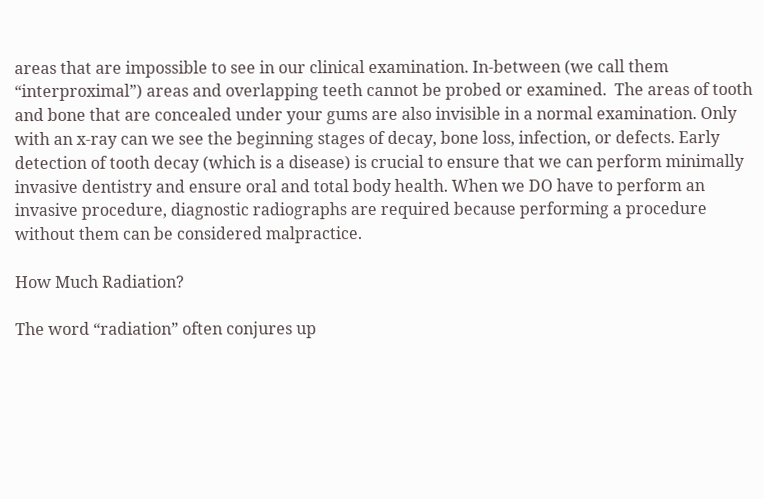areas that are impossible to see in our clinical examination. In-between (we call them “interproximal”) areas and overlapping teeth cannot be probed or examined.  The areas of tooth and bone that are concealed under your gums are also invisible in a normal examination. Only with an x-ray can we see the beginning stages of decay, bone loss, infection, or defects. Early detection of tooth decay (which is a disease) is crucial to ensure that we can perform minimally invasive dentistry and ensure oral and total body health. When we DO have to perform an invasive procedure, diagnostic radiographs are required because performing a procedure without them can be considered malpractice.

How Much Radiation?

The word “radiation” often conjures up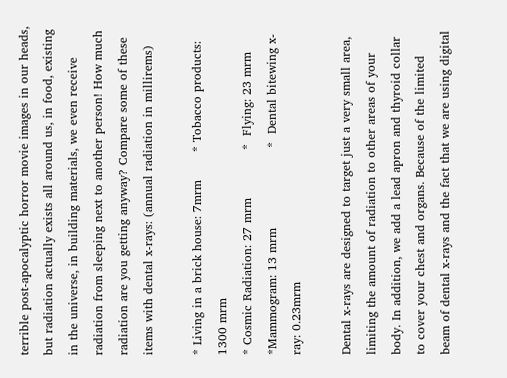terrible post-apocalyptic horror movie images in our heads, but radiation actually exists all around us, in food, existing in the universe, in building materials, we even receive radiation from sleeping next to another person! How much radiation are you getting anyway? Compare some of these items with dental x-rays: (annual radiation in millirems)

* Living in a brick house: 7mrm       * Tobacco products: 1300 mrm
* Cosmic Radiation: 27 mrm            *  Flying: 23 mrm
*Mammogram: 13 mrm                    *  Dental bitewing x-ray: 0.23mrm

Dental x-rays are designed to target just a very small area, limiting the amount of radiation to other areas of your body. In addition, we add a lead apron and thyroid collar to cover your chest and organs. Because of the limited beam of dental x-rays and the fact that we are using digital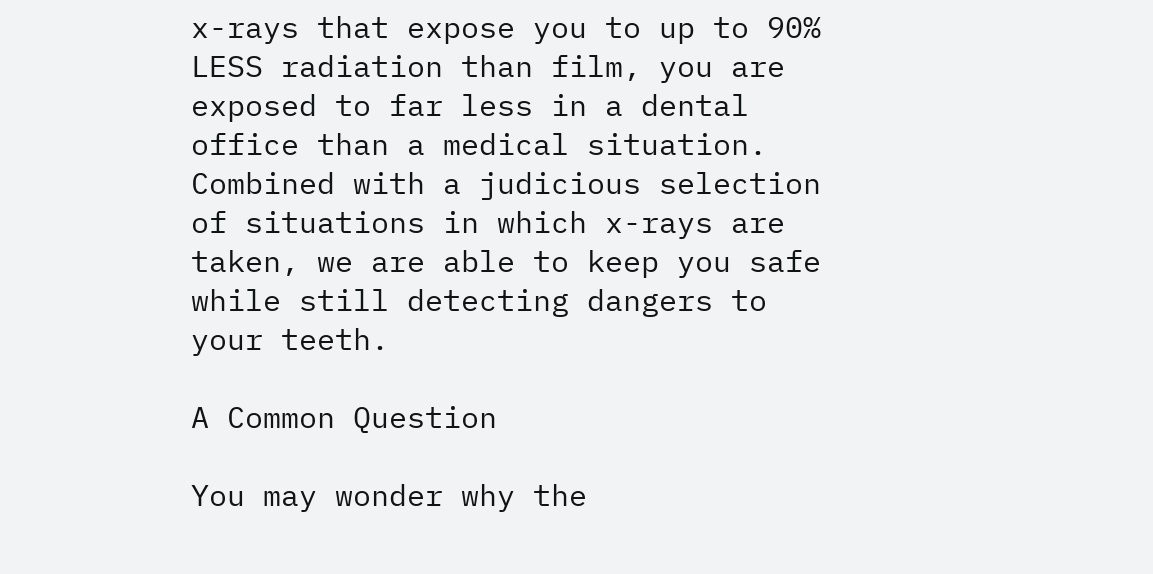x-rays that expose you to up to 90% LESS radiation than film, you are exposed to far less in a dental office than a medical situation. Combined with a judicious selection of situations in which x-rays are taken, we are able to keep you safe while still detecting dangers to your teeth.

A Common Question

You may wonder why the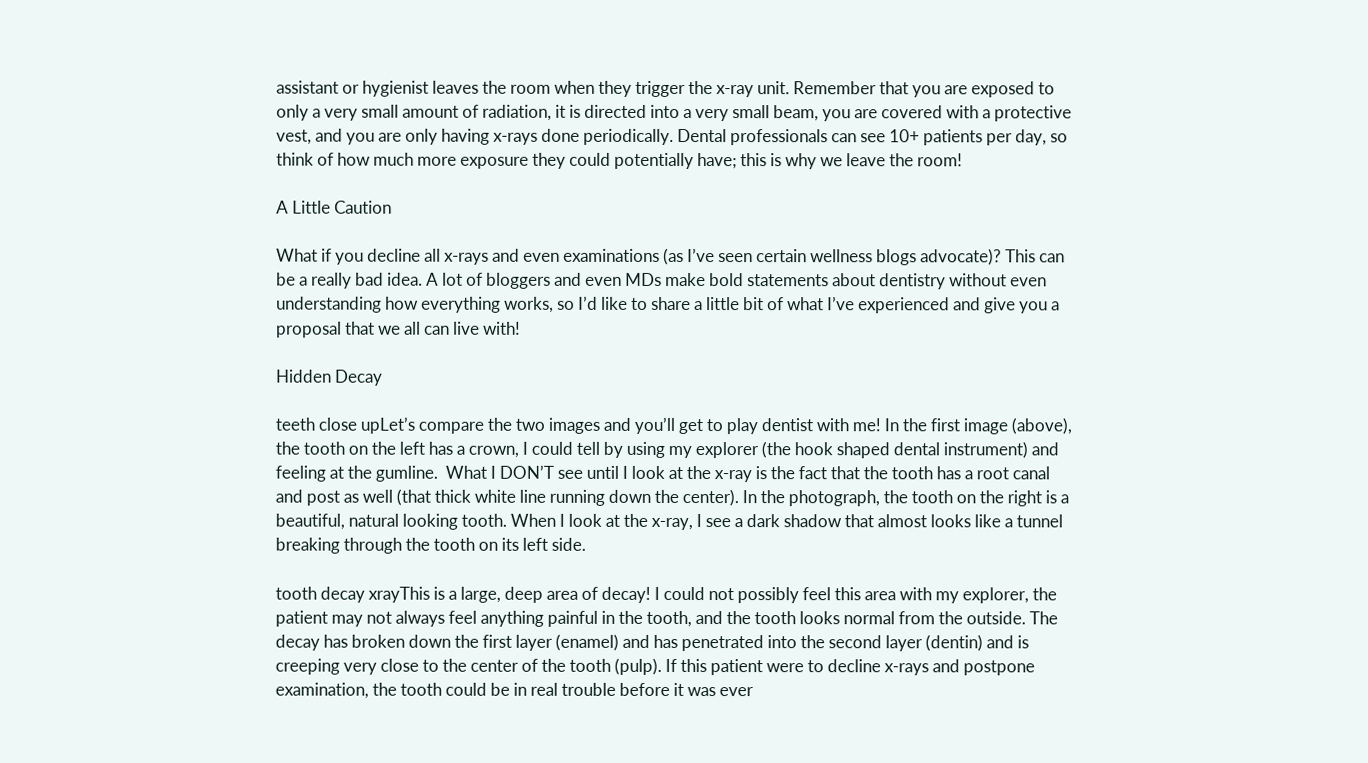assistant or hygienist leaves the room when they trigger the x-ray unit. Remember that you are exposed to only a very small amount of radiation, it is directed into a very small beam, you are covered with a protective vest, and you are only having x-rays done periodically. Dental professionals can see 10+ patients per day, so think of how much more exposure they could potentially have; this is why we leave the room!

A Little Caution

What if you decline all x-rays and even examinations (as I’ve seen certain wellness blogs advocate)? This can be a really bad idea. A lot of bloggers and even MDs make bold statements about dentistry without even understanding how everything works, so I’d like to share a little bit of what I’ve experienced and give you a proposal that we all can live with!

Hidden Decay

teeth close upLet’s compare the two images and you’ll get to play dentist with me! In the first image (above), the tooth on the left has a crown, I could tell by using my explorer (the hook shaped dental instrument) and feeling at the gumline.  What I DON’T see until I look at the x-ray is the fact that the tooth has a root canal and post as well (that thick white line running down the center). In the photograph, the tooth on the right is a beautiful, natural looking tooth. When I look at the x-ray, I see a dark shadow that almost looks like a tunnel breaking through the tooth on its left side.

tooth decay xrayThis is a large, deep area of decay! I could not possibly feel this area with my explorer, the patient may not always feel anything painful in the tooth, and the tooth looks normal from the outside. The decay has broken down the first layer (enamel) and has penetrated into the second layer (dentin) and is creeping very close to the center of the tooth (pulp). If this patient were to decline x-rays and postpone examination, the tooth could be in real trouble before it was ever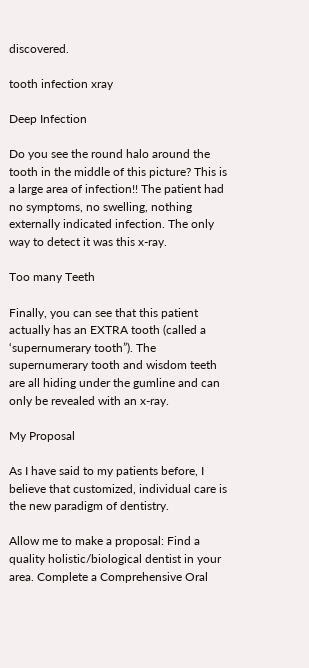discovered.

tooth infection xray

Deep Infection

Do you see the round halo around the tooth in the middle of this picture? This is a large area of infection!! The patient had no symptoms, no swelling, nothing externally indicated infection. The only way to detect it was this x-ray.

Too many Teeth

Finally, you can see that this patient actually has an EXTRA tooth (called a ‘supernumerary tooth”). The supernumerary tooth and wisdom teeth are all hiding under the gumline and can only be revealed with an x-ray.

My Proposal

As I have said to my patients before, I believe that customized, individual care is the new paradigm of dentistry.

Allow me to make a proposal: Find a quality holistic/biological dentist in your area. Complete a Comprehensive Oral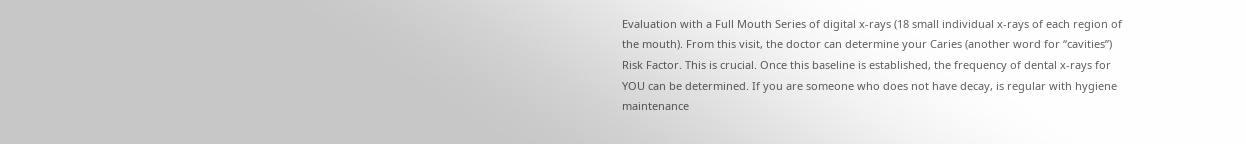Evaluation with a Full Mouth Series of digital x-rays (18 small individual x-rays of each region of the mouth). From this visit, the doctor can determine your Caries (another word for “cavities”) Risk Factor. This is crucial. Once this baseline is established, the frequency of dental x-rays for YOU can be determined. If you are someone who does not have decay, is regular with hygiene maintenance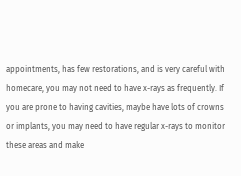appointments, has few restorations, and is very careful with homecare, you may not need to have x-rays as frequently. If you are prone to having cavities, maybe have lots of crowns or implants, you may need to have regular x-rays to monitor these areas and make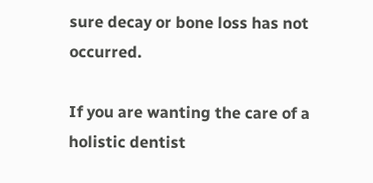sure decay or bone loss has not occurred.

If you are wanting the care of a holistic dentist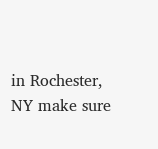in Rochester, NY make sure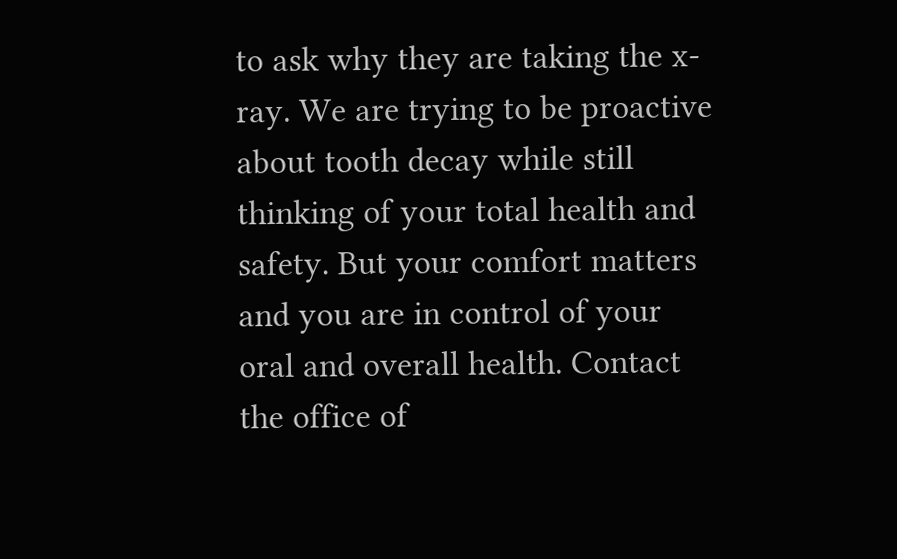to ask why they are taking the x-ray. We are trying to be proactive about tooth decay while still thinking of your total health and safety. But your comfort matters and you are in control of your oral and overall health. Contact the office of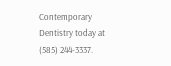Contemporary Dentistry today at (585) 244-3337.